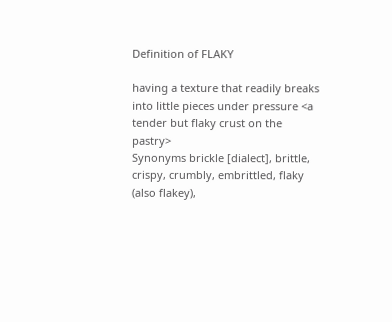Definition of FLAKY

having a texture that readily breaks into little pieces under pressure <a tender but flaky crust on the pastry>
Synonyms brickle [dialect], brittle, crispy, crumbly, embrittled, flaky (also flakey),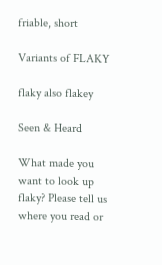friable, short

Variants of FLAKY

flaky also flakey

Seen & Heard

What made you want to look up flaky? Please tell us where you read or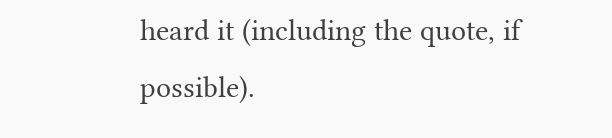heard it (including the quote, if possible).